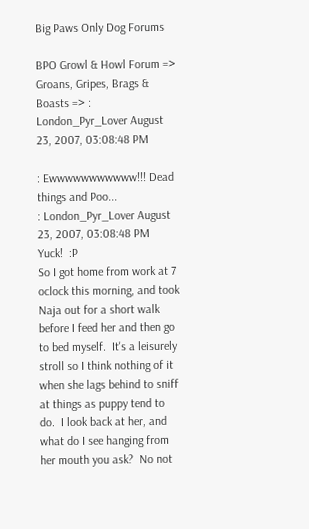Big Paws Only Dog Forums

BPO Growl & Howl Forum => Groans, Gripes, Brags & Boasts => : London_Pyr_Lover August 23, 2007, 03:08:48 PM

: Ewwwwwwwwwww!!! Dead things and Poo...
: London_Pyr_Lover August 23, 2007, 03:08:48 PM
Yuck!  :P
So I got home from work at 7 oclock this morning, and took Naja out for a short walk before I feed her and then go to bed myself.  It's a leisurely stroll so I think nothing of it when she lags behind to sniff at things as puppy tend to do.  I look back at her, and what do I see hanging from her mouth you ask?  No not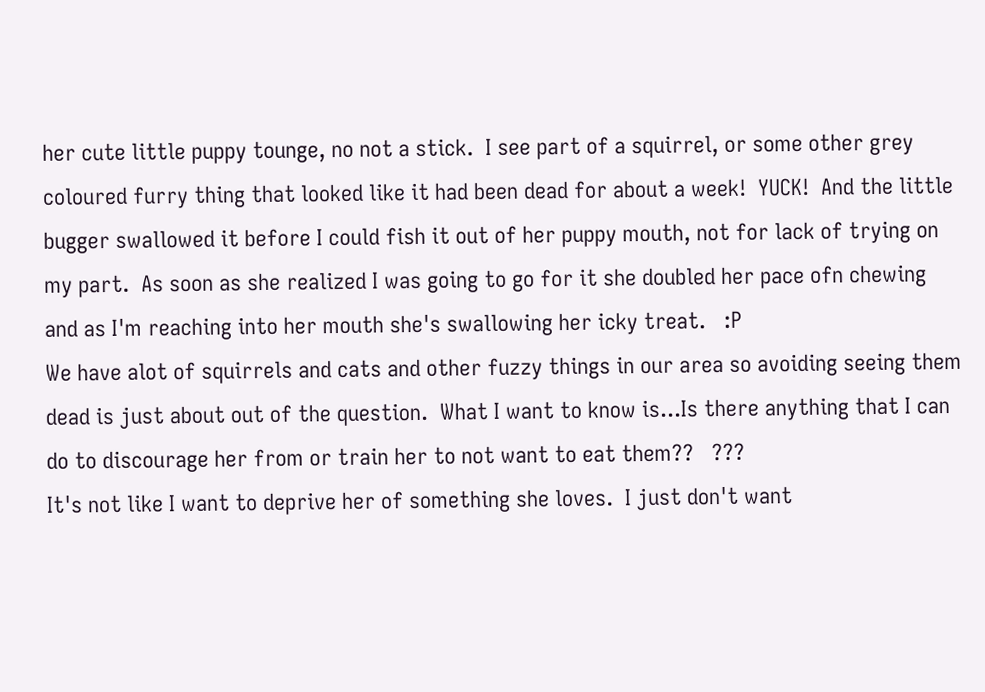her cute little puppy tounge, no not a stick.  I see part of a squirrel, or some other grey coloured furry thing that looked like it had been dead for about a week!  YUCK!  And the little bugger swallowed it before I could fish it out of her puppy mouth, not for lack of trying on my part.  As soon as she realized I was going to go for it she doubled her pace ofn chewing and as I'm reaching into her mouth she's swallowing her icky treat.   :P
We have alot of squirrels and cats and other fuzzy things in our area so avoiding seeing them dead is just about out of the question.  What I want to know is...Is there anything that I can do to discourage her from or train her to not want to eat them??   ???
It's not like I want to deprive her of something she loves.  I just don't want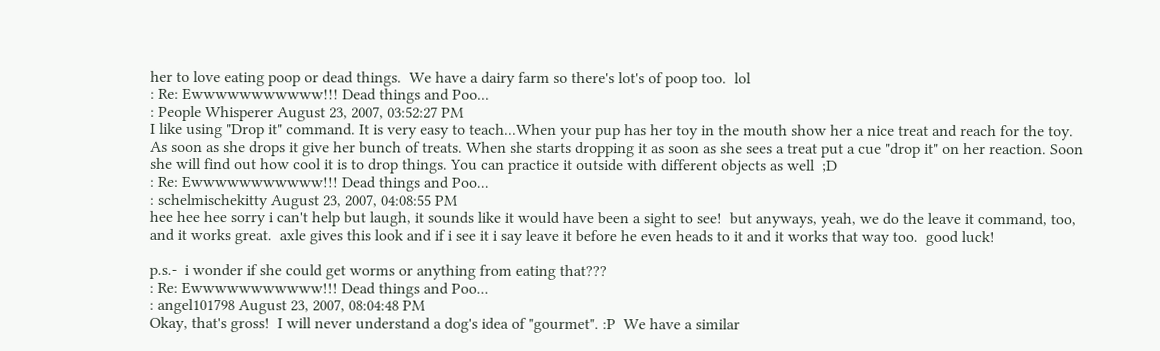her to love eating poop or dead things.  We have a dairy farm so there's lot's of poop too.  lol
: Re: Ewwwwwwwwwww!!! Dead things and Poo...
: People Whisperer August 23, 2007, 03:52:27 PM
I like using "Drop it" command. It is very easy to teach...When your pup has her toy in the mouth show her a nice treat and reach for the toy. As soon as she drops it give her bunch of treats. When she starts dropping it as soon as she sees a treat put a cue "drop it" on her reaction. Soon she will find out how cool it is to drop things. You can practice it outside with different objects as well  ;D
: Re: Ewwwwwwwwwww!!! Dead things and Poo...
: schelmischekitty August 23, 2007, 04:08:55 PM
hee hee hee sorry i can't help but laugh, it sounds like it would have been a sight to see!  but anyways, yeah, we do the leave it command, too, and it works great.  axle gives this look and if i see it i say leave it before he even heads to it and it works that way too.  good luck!

p.s.-  i wonder if she could get worms or anything from eating that???
: Re: Ewwwwwwwwwww!!! Dead things and Poo...
: angel101798 August 23, 2007, 08:04:48 PM
Okay, that's gross!  I will never understand a dog's idea of "gourmet". :P  We have a similar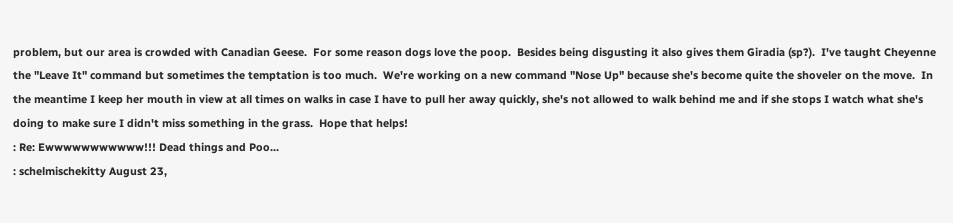problem, but our area is crowded with Canadian Geese.  For some reason dogs love the poop.  Besides being disgusting it also gives them Giradia (sp?).  I've taught Cheyenne the "Leave It" command but sometimes the temptation is too much.  We're working on a new command "Nose Up" because she's become quite the shoveler on the move.  In the meantime I keep her mouth in view at all times on walks in case I have to pull her away quickly, she's not allowed to walk behind me and if she stops I watch what she's doing to make sure I didn't miss something in the grass.  Hope that helps!
: Re: Ewwwwwwwwwww!!! Dead things and Poo...
: schelmischekitty August 23,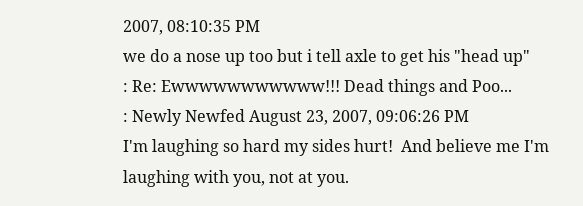2007, 08:10:35 PM
we do a nose up too but i tell axle to get his "head up"
: Re: Ewwwwwwwwwww!!! Dead things and Poo...
: Newly Newfed August 23, 2007, 09:06:26 PM
I'm laughing so hard my sides hurt!  And believe me I'm laughing with you, not at you.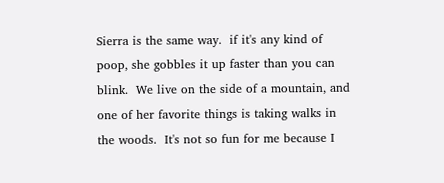Sierra is the same way.  if it's any kind of poop, she gobbles it up faster than you can blink.  We live on the side of a mountain, and one of her favorite things is taking walks in the woods.  It's not so fun for me because I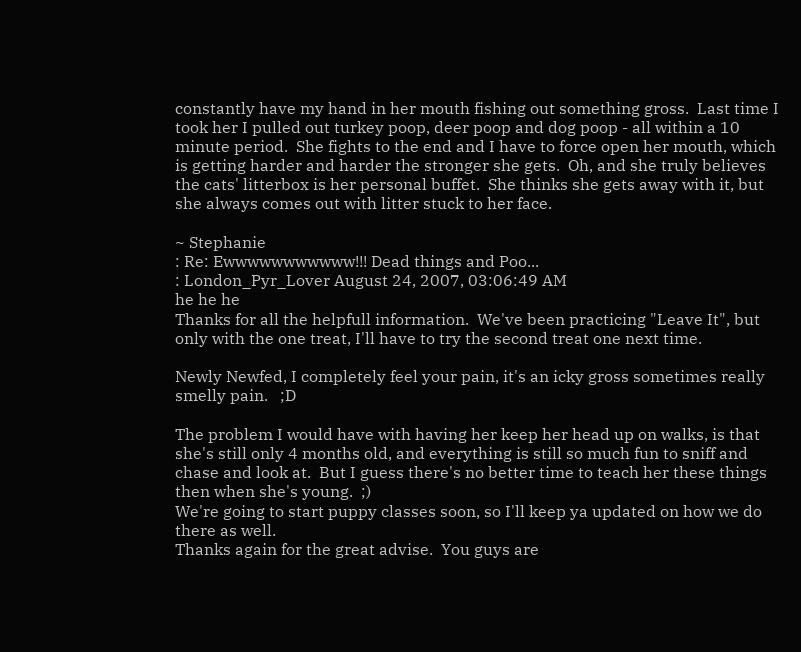constantly have my hand in her mouth fishing out something gross.  Last time I took her I pulled out turkey poop, deer poop and dog poop - all within a 10 minute period.  She fights to the end and I have to force open her mouth, which is getting harder and harder the stronger she gets.  Oh, and she truly believes the cats' litterbox is her personal buffet.  She thinks she gets away with it, but she always comes out with litter stuck to her face.

~ Stephanie
: Re: Ewwwwwwwwwww!!! Dead things and Poo...
: London_Pyr_Lover August 24, 2007, 03:06:49 AM
he he he
Thanks for all the helpfull information.  We've been practicing "Leave It", but only with the one treat, I'll have to try the second treat one next time.

Newly Newfed, I completely feel your pain, it's an icky gross sometimes really smelly pain.   ;D

The problem I would have with having her keep her head up on walks, is that she's still only 4 months old, and everything is still so much fun to sniff and chase and look at.  But I guess there's no better time to teach her these things then when she's young.  ;)
We're going to start puppy classes soon, so I'll keep ya updated on how we do there as well.
Thanks again for the great advise.  You guys are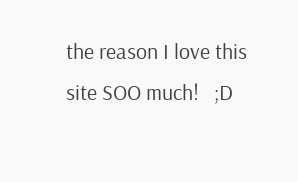the reason I love this site SOO much!   ;D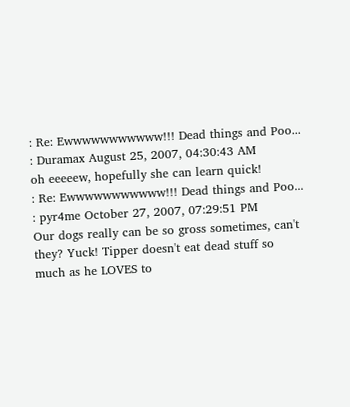: Re: Ewwwwwwwwwww!!! Dead things and Poo...
: Duramax August 25, 2007, 04:30:43 AM
oh eeeeew, hopefully she can learn quick!
: Re: Ewwwwwwwwwww!!! Dead things and Poo...
: pyr4me October 27, 2007, 07:29:51 PM
Our dogs really can be so gross sometimes, can't they? Yuck! Tipper doesn't eat dead stuff so much as he LOVES to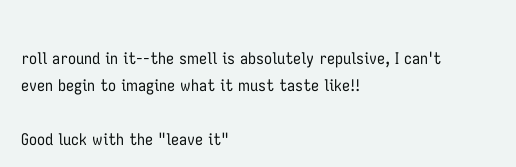roll around in it--the smell is absolutely repulsive, I can't even begin to imagine what it must taste like!!

Good luck with the "leave it"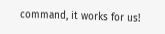command, it works for us!